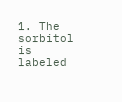1. The sorbitol is labeled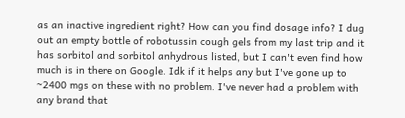as an inactive ingredient right? How can you find dosage info? I dug out an empty bottle of robotussin cough gels from my last trip and it has sorbitol and sorbitol anhydrous listed, but I can't even find how much is in there on Google. Idk if it helps any but I've gone up to ~2400 mgs on these with no problem. I've never had a problem with any brand that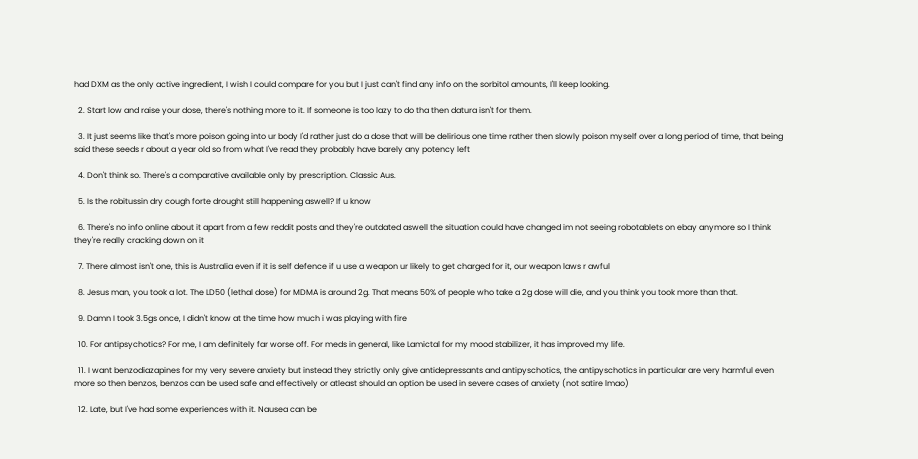had DXM as the only active ingredient, I wish I could compare for you but I just can't find any info on the sorbitol amounts, I'll keep looking.

  2. Start low and raise your dose, there's nothing more to it. If someone is too lazy to do tha then datura isn't for them.

  3. It just seems like that's more poison going into ur body I'd rather just do a dose that will be delirious one time rather then slowly poison myself over a long period of time, that being said these seeds r about a year old so from what I've read they probably have barely any potency left

  4. Don't think so. There's a comparative available only by prescription. Classic Aus.

  5. Is the robitussin dry cough forte drought still happening aswell? If u know

  6. There's no info online about it apart from a few reddit posts and they're outdated aswell the situation could have changed im not seeing robotablets on ebay anymore so I think they're really cracking down on it

  7. There almost isn't one, this is Australia even if it is self defence if u use a weapon ur likely to get charged for it, our weapon laws r awful

  8. Jesus man, you took a lot. The LD50 (lethal dose) for MDMA is around 2g. That means 50% of people who take a 2g dose will die, and you think you took more than that.

  9. Damn I took 3.5gs once, I didn't know at the time how much i was playing with fire

  10. For antipsychotics? For me, I am definitely far worse off. For meds in general, like Lamictal for my mood stabilizer, it has improved my life.

  11. I want benzodiazapines for my very severe anxiety but instead they strictly only give antidepressants and antipyschotics, the antipyschotics in particular are very harmful even more so then benzos, benzos can be used safe and effectively or atleast should an option be used in severe cases of anxiety (not satire lmao)

  12. Late, but I've had some experiences with it. Nausea can be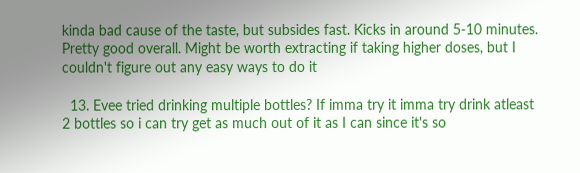kinda bad cause of the taste, but subsides fast. Kicks in around 5-10 minutes. Pretty good overall. Might be worth extracting if taking higher doses, but I couldn't figure out any easy ways to do it

  13. Evee tried drinking multiple bottles? If imma try it imma try drink atleast 2 bottles so i can try get as much out of it as I can since it's so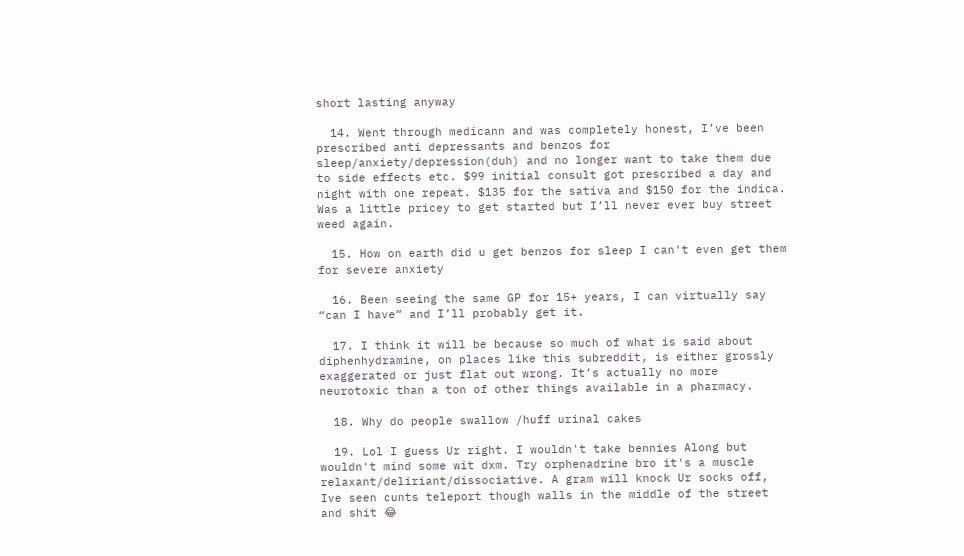short lasting anyway

  14. Went through medicann and was completely honest, I’ve been prescribed anti depressants and benzos for sleep/anxiety/depression(duh) and no longer want to take them due to side effects etc. $99 initial consult got prescribed a day and night with one repeat. $135 for the sativa and $150 for the indica. Was a little pricey to get started but I’ll never ever buy street weed again.

  15. How on earth did u get benzos for sleep I can't even get them for severe anxiety

  16. Been seeing the same GP for 15+ years, I can virtually say “can I have” and I’ll probably get it.

  17. I think it will be because so much of what is said about diphenhydramine, on places like this subreddit, is either grossly exaggerated or just flat out wrong. It’s actually no more neurotoxic than a ton of other things available in a pharmacy.

  18. Why do people swallow /huff urinal cakes

  19. Lol I guess Ur right. I wouldn't take bennies Along but wouldn't mind some wit dxm. Try orphenadrine bro it's a muscle relaxant/deliriant/dissociative. A gram will knock Ur socks off, Ive seen cunts teleport though walls in the middle of the street and shit 😂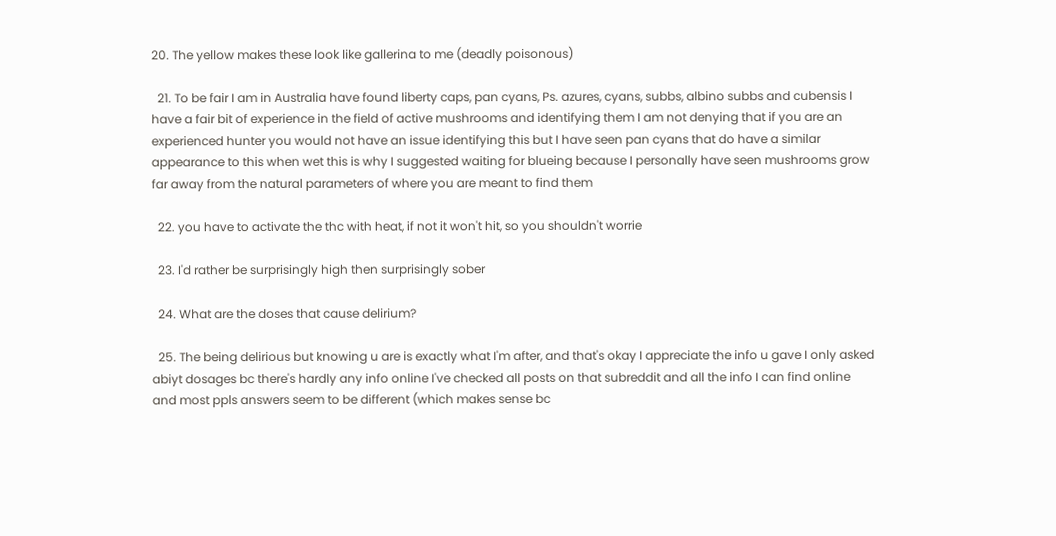20. The yellow makes these look like gallerina to me (deadly poisonous)

  21. To be fair I am in Australia have found liberty caps, pan cyans, Ps. azures, cyans, subbs, albino subbs and cubensis I have a fair bit of experience in the field of active mushrooms and identifying them I am not denying that if you are an experienced hunter you would not have an issue identifying this but I have seen pan cyans that do have a similar appearance to this when wet this is why I suggested waiting for blueing because I personally have seen mushrooms grow far away from the natural parameters of where you are meant to find them

  22. you have to activate the thc with heat, if not it won't hit, so you shouldn't worrie

  23. I'd rather be surprisingly high then surprisingly sober

  24. What are the doses that cause delirium?

  25. The being delirious but knowing u are is exactly what I'm after, and that's okay I appreciate the info u gave I only asked abiyt dosages bc there's hardly any info online I've checked all posts on that subreddit and all the info I can find online and most ppls answers seem to be different (which makes sense bc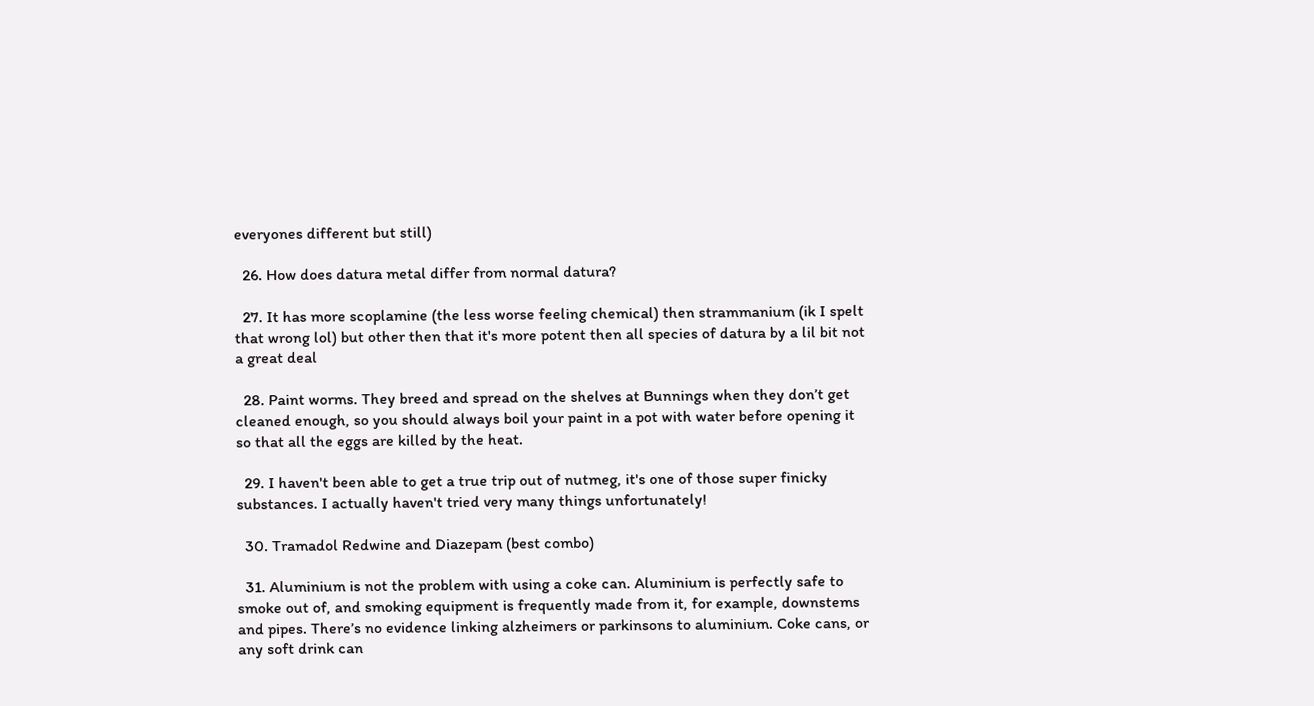everyones different but still)

  26. How does datura metal differ from normal datura?

  27. It has more scoplamine (the less worse feeling chemical) then strammanium (ik I spelt that wrong lol) but other then that it's more potent then all species of datura by a lil bit not a great deal

  28. Paint worms. They breed and spread on the shelves at Bunnings when they don’t get cleaned enough, so you should always boil your paint in a pot with water before opening it so that all the eggs are killed by the heat.

  29. I haven't been able to get a true trip out of nutmeg, it's one of those super finicky substances. I actually haven't tried very many things unfortunately!

  30. Tramadol Redwine and Diazepam (best combo)

  31. Aluminium is not the problem with using a coke can. Aluminium is perfectly safe to smoke out of, and smoking equipment is frequently made from it, for example, downstems and pipes. There’s no evidence linking alzheimers or parkinsons to aluminium. Coke cans, or any soft drink can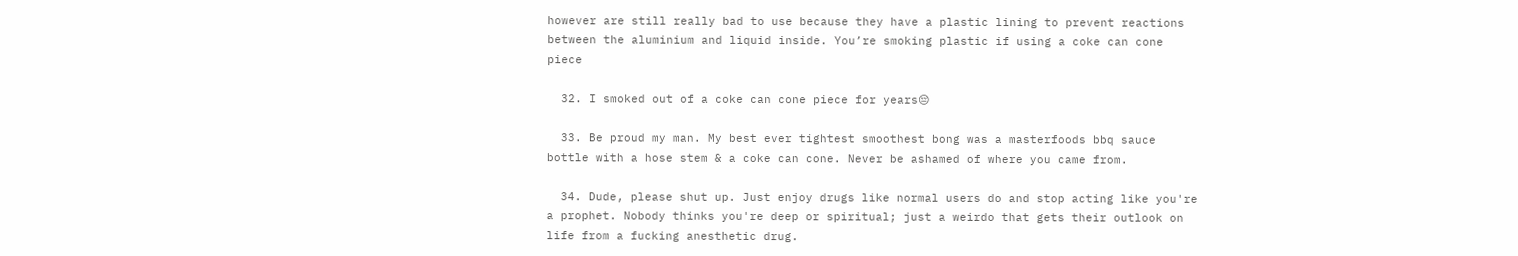however are still really bad to use because they have a plastic lining to prevent reactions between the aluminium and liquid inside. You’re smoking plastic if using a coke can cone piece

  32. I smoked out of a coke can cone piece for years😔

  33. Be proud my man. My best ever tightest smoothest bong was a masterfoods bbq sauce bottle with a hose stem & a coke can cone. Never be ashamed of where you came from.

  34. Dude, please shut up. Just enjoy drugs like normal users do and stop acting like you're a prophet. Nobody thinks you're deep or spiritual; just a weirdo that gets their outlook on life from a fucking anesthetic drug.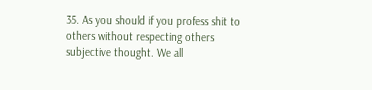35. As you should if you profess shit to others without respecting others subjective thought. We all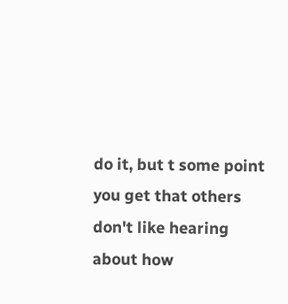do it, but t some point you get that others don't like hearing about how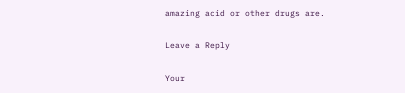amazing acid or other drugs are.

Leave a Reply

Your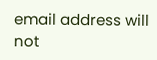email address will not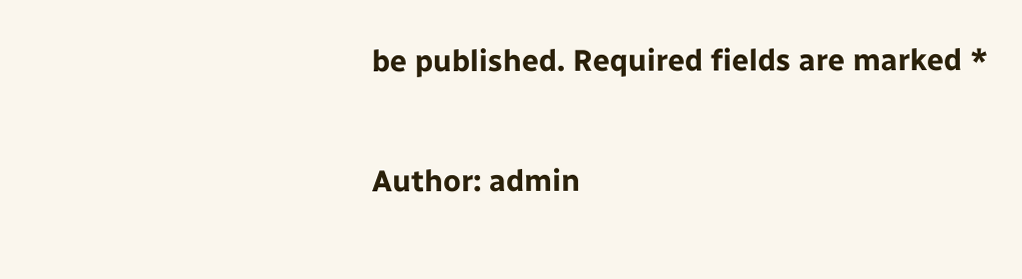be published. Required fields are marked *

Author: admin